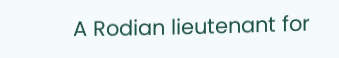A Rodian lieutenant for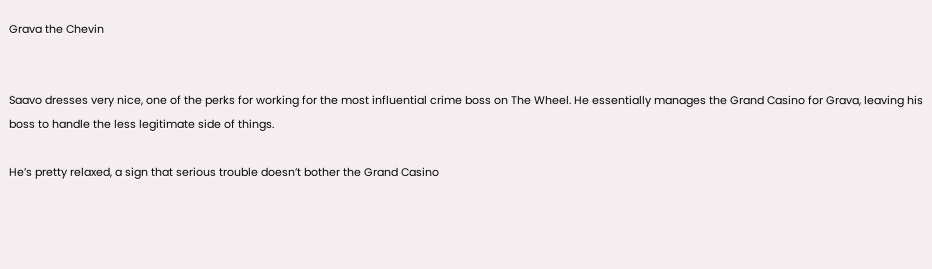Grava the Chevin


Saavo dresses very nice, one of the perks for working for the most influential crime boss on The Wheel. He essentially manages the Grand Casino for Grava, leaving his boss to handle the less legitimate side of things.

He’s pretty relaxed, a sign that serious trouble doesn’t bother the Grand Casino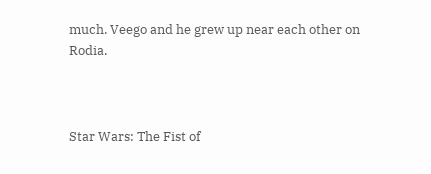much. Veego and he grew up near each other on Rodia.



Star Wars: The Fist of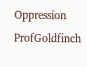Oppression ProfGoldfinch